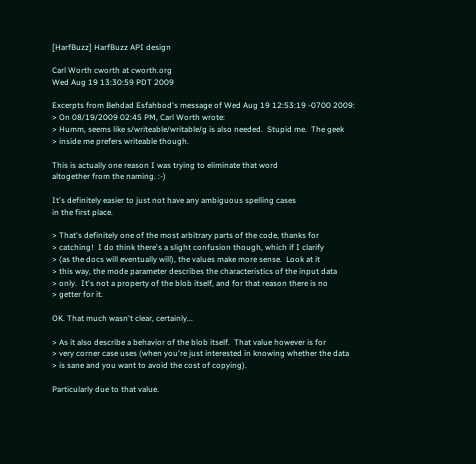[HarfBuzz] HarfBuzz API design

Carl Worth cworth at cworth.org
Wed Aug 19 13:30:59 PDT 2009

Excerpts from Behdad Esfahbod's message of Wed Aug 19 12:53:19 -0700 2009:
> On 08/19/2009 02:45 PM, Carl Worth wrote:
> Humm, seems like s/writeable/writable/g is also needed.  Stupid me.  The geek
> inside me prefers writeable though.

This is actually one reason I was trying to eliminate that word
altogether from the naming. :-)

It's definitely easier to just not have any ambiguous spelling cases
in the first place.

> That's definitely one of the most arbitrary parts of the code, thanks for
> catching!  I do think there's a slight confusion though, which if I clarify
> (as the docs will eventually will), the values make more sense.  Look at it
> this way, the mode parameter describes the characteristics of the input data
> only.  It's not a property of the blob itself, and for that reason there is no
> getter for it.

OK. That much wasn't clear, certainly...

> As it also describe a behavior of the blob itself.  That value however is for
> very corner case uses (when you're just interested in knowing whether the data
> is sane and you want to avoid the cost of copying).

Particularly due to that value.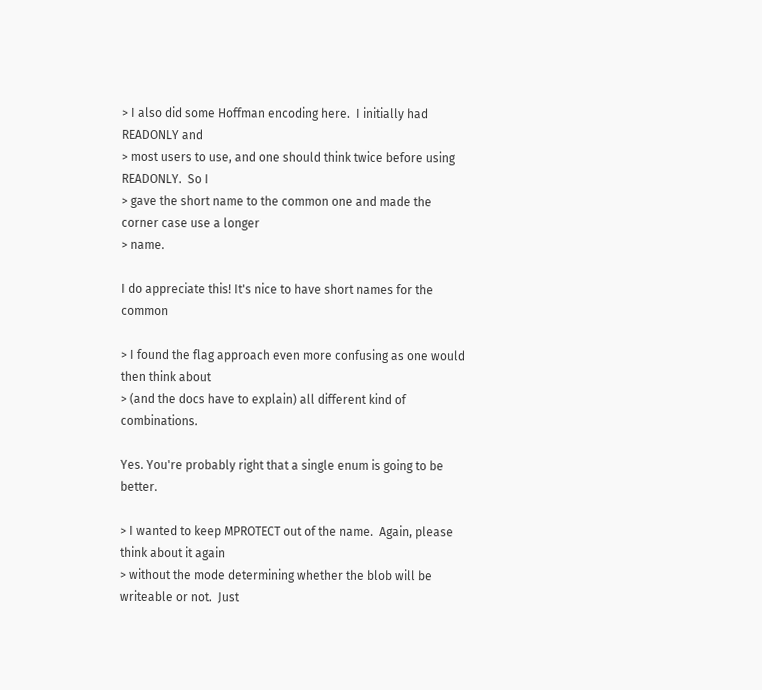> I also did some Hoffman encoding here.  I initially had READONLY and
> most users to use, and one should think twice before using READONLY.  So I
> gave the short name to the common one and made the corner case use a longer
> name.

I do appreciate this! It's nice to have short names for the common

> I found the flag approach even more confusing as one would then think about
> (and the docs have to explain) all different kind of combinations.

Yes. You're probably right that a single enum is going to be better.

> I wanted to keep MPROTECT out of the name.  Again, please think about it again
> without the mode determining whether the blob will be writeable or not.  Just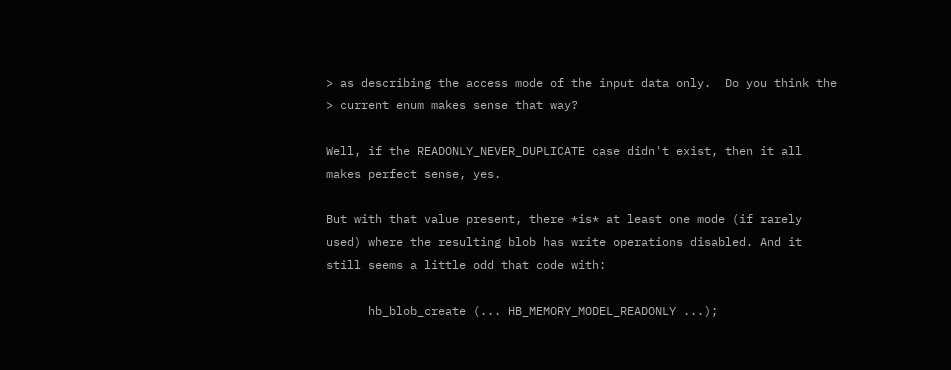> as describing the access mode of the input data only.  Do you think the
> current enum makes sense that way?

Well, if the READONLY_NEVER_DUPLICATE case didn't exist, then it all
makes perfect sense, yes.

But with that value present, there *is* at least one mode (if rarely
used) where the resulting blob has write operations disabled. And it
still seems a little odd that code with:

      hb_blob_create (... HB_MEMORY_MODEL_READONLY ...);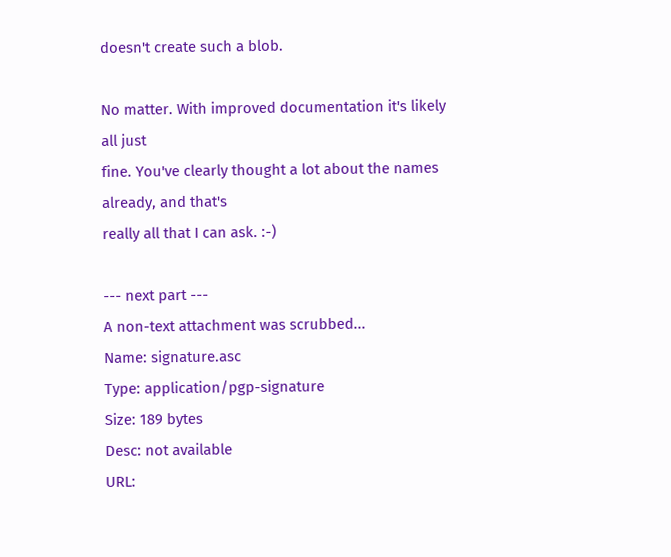doesn't create such a blob.

No matter. With improved documentation it's likely all just
fine. You've clearly thought a lot about the names already, and that's
really all that I can ask. :-)

--- next part ---
A non-text attachment was scrubbed...
Name: signature.asc
Type: application/pgp-signature
Size: 189 bytes
Desc: not available
URL: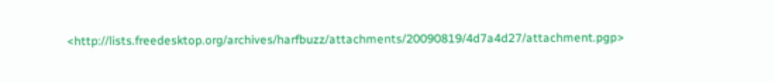<http://lists.freedesktop.org/archives/harfbuzz/attachments/20090819/4d7a4d27/attachment.pgp>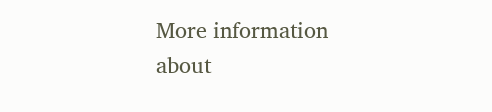More information about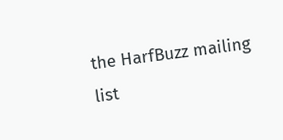the HarfBuzz mailing list